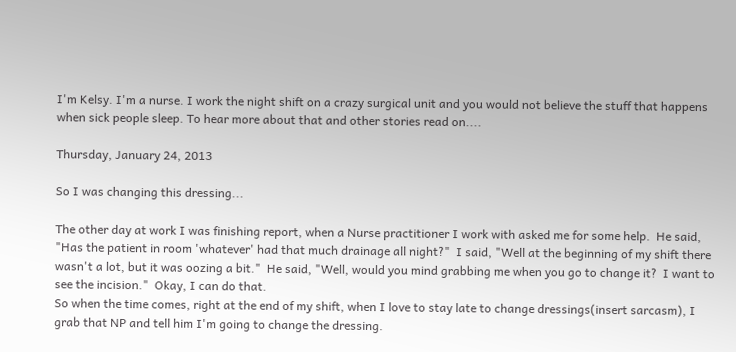I'm Kelsy. I'm a nurse. I work the night shift on a crazy surgical unit and you would not believe the stuff that happens when sick people sleep. To hear more about that and other stories read on....

Thursday, January 24, 2013

So I was changing this dressing...

The other day at work I was finishing report, when a Nurse practitioner I work with asked me for some help.  He said, "Has the patient in room 'whatever' had that much drainage all night?"  I said, "Well at the beginning of my shift there wasn't a lot, but it was oozing a bit."  He said, "Well, would you mind grabbing me when you go to change it?  I want to see the incision."  Okay, I can do that.
So when the time comes, right at the end of my shift, when I love to stay late to change dressings(insert sarcasm), I grab that NP and tell him I'm going to change the dressing.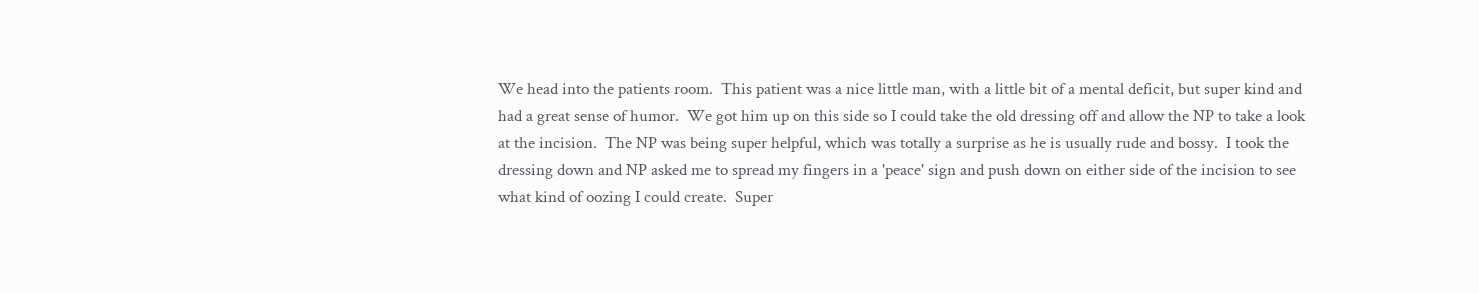We head into the patients room.  This patient was a nice little man, with a little bit of a mental deficit, but super kind and had a great sense of humor.  We got him up on this side so I could take the old dressing off and allow the NP to take a look at the incision.  The NP was being super helpful, which was totally a surprise as he is usually rude and bossy.  I took the dressing down and NP asked me to spread my fingers in a 'peace' sign and push down on either side of the incision to see what kind of oozing I could create.  Super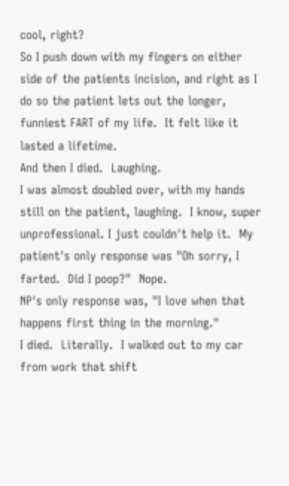cool, right?
So I push down with my fingers on either side of the patients incision, and right as I do so the patient lets out the longer, funniest FART of my life.  It felt like it lasted a lifetime.
And then I died.  Laughing.
I was almost doubled over, with my hands still on the patient, laughing.  I know, super unprofessional. I just couldn't help it.  My patient's only response was "Oh sorry, I farted.  Did I poop?"  Nope.
NP's only response was, "I love when that happens first thing in the morning."
I died.  Literally.  I walked out to my car from work that shift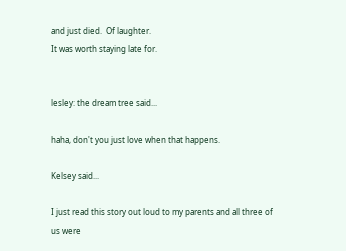and just died.  Of laughter.
It was worth staying late for.


lesley: the dream tree said...

haha, don't you just love when that happens.

Kelsey said...

I just read this story out loud to my parents and all three of us were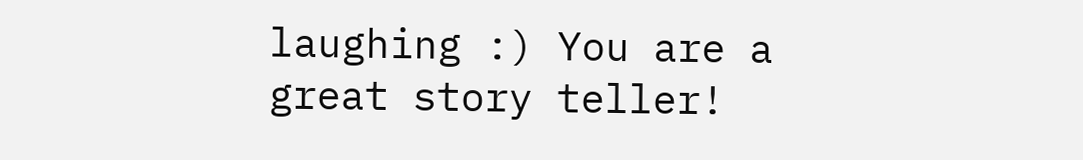laughing :) You are a great story teller!